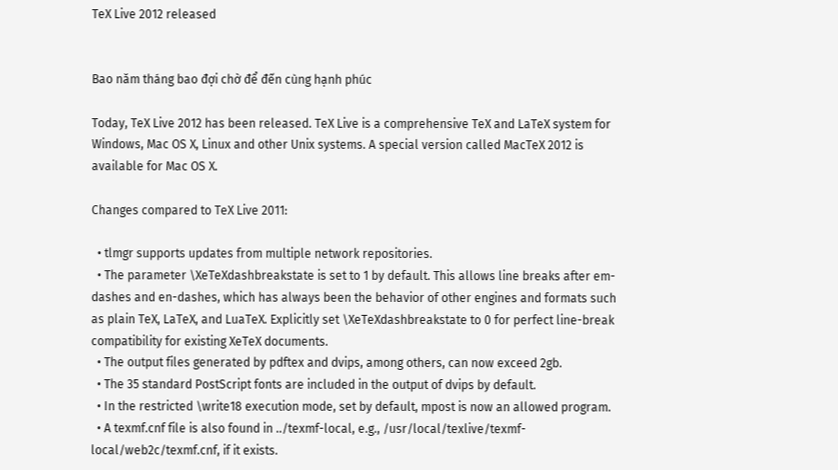TeX Live 2012 released


Bao năm tháng bao đợi chờ để đến cùng hạnh phúc

Today, TeX Live 2012 has been released. TeX Live is a comprehensive TeX and LaTeX system for Windows, Mac OS X, Linux and other Unix systems. A special version called MacTeX 2012 is available for Mac OS X.

Changes compared to TeX Live 2011:

  • tlmgr supports updates from multiple network repositories.
  • The parameter \XeTeXdashbreakstate is set to 1 by default. This allows line breaks after em-dashes and en-dashes, which has always been the behavior of other engines and formats such as plain TeX, LaTeX, and LuaTeX. Explicitly set \XeTeXdashbreakstate to 0 for perfect line-break compatibility for existing XeTeX documents.
  • The output files generated by pdftex and dvips, among others, can now exceed 2gb.
  • The 35 standard PostScript fonts are included in the output of dvips by default.
  • In the restricted \write18 execution mode, set by default, mpost is now an allowed program.
  • A texmf.cnf file is also found in ../texmf-local, e.g., /usr/local/texlive/texmf-local/web2c/texmf.cnf, if it exists.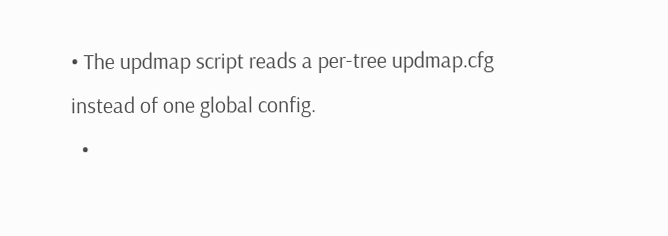• The updmap script reads a per-tree updmap.cfg instead of one global config.
  •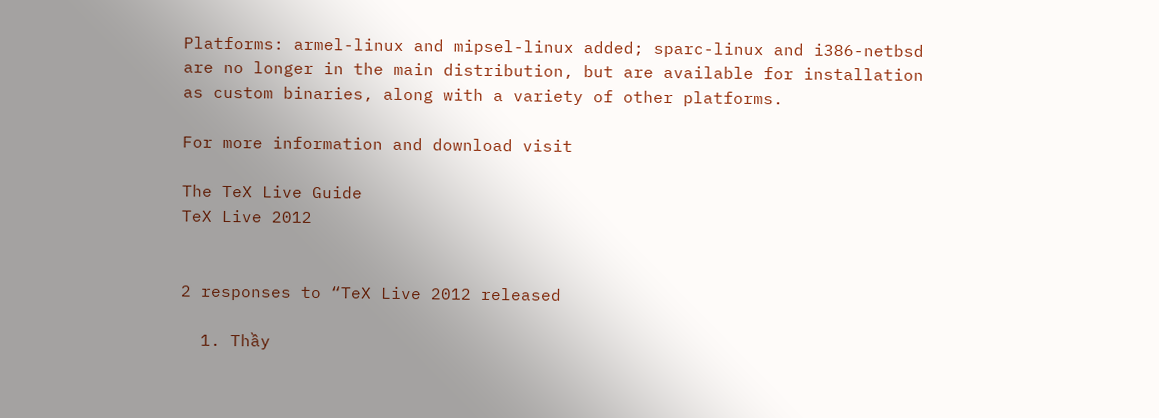Platforms: armel-linux and mipsel-linux added; sparc-linux and i386-netbsd are no longer in the main distribution, but are available for installation as custom binaries, along with a variety of other platforms.

For more information and download visit

The TeX Live Guide
TeX Live 2012


2 responses to “TeX Live 2012 released

  1. Thầy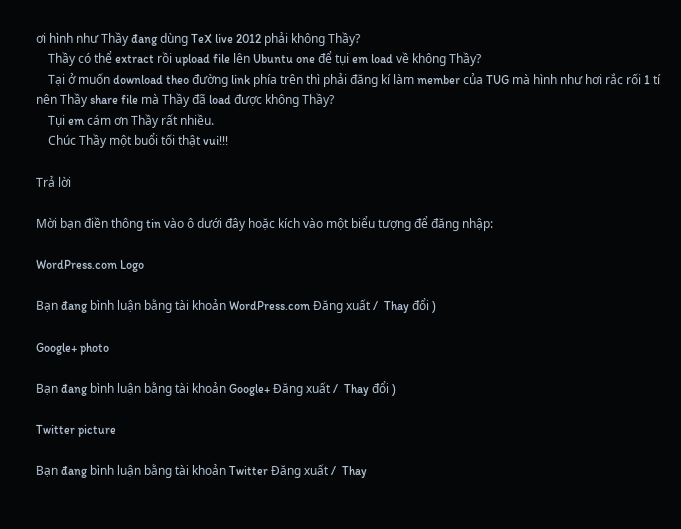ơi hình như Thầy đang dùng TeX live 2012 phải không Thầy?
    Thầy có thể extract rồi upload file lên Ubuntu one để tụi em load về không Thầy?
    Tại ở muốn download theo đường link phía trên thì phải đăng kí làm member của TUG mà hình như hơi rắc rối 1 tí nên Thầy share file mà Thầy đã load được không Thầy?
    Tụi em cám ơn Thầy rất nhiều.
    Chúc Thầy một buổi tối thật vui!!!

Trả lời

Mời bạn điền thông tin vào ô dưới đây hoặc kích vào một biểu tượng để đăng nhập:

WordPress.com Logo

Bạn đang bình luận bằng tài khoản WordPress.com Đăng xuất /  Thay đổi )

Google+ photo

Bạn đang bình luận bằng tài khoản Google+ Đăng xuất /  Thay đổi )

Twitter picture

Bạn đang bình luận bằng tài khoản Twitter Đăng xuất /  Thay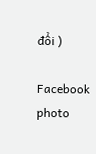đổi )

Facebook photo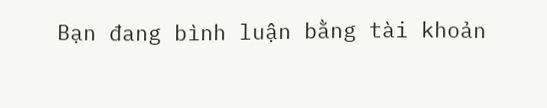Bạn đang bình luận bằng tài khoản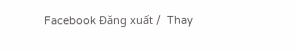Facebook Đăng xuất /  Thay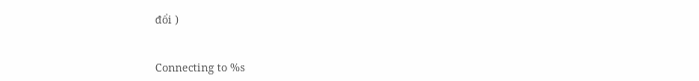đổi )


Connecting to %s